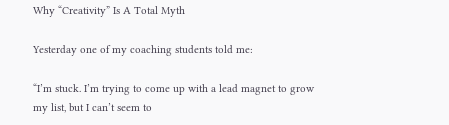Why “Creativity” Is A Total Myth

Yesterday one of my coaching students told me:

“I’m stuck. I’m trying to come up with a lead magnet to grow my list, but I can’t seem to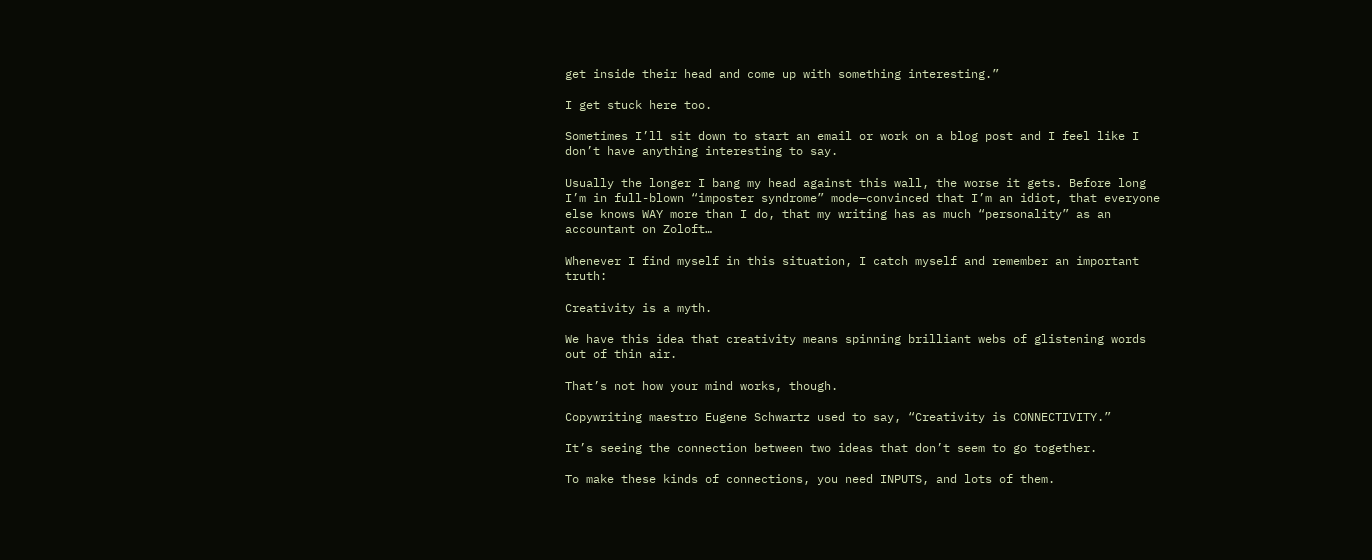get inside their head and come up with something interesting.”

I get stuck here too.

Sometimes I’ll sit down to start an email or work on a blog post and I feel like I don’t have anything interesting to say.

Usually the longer I bang my head against this wall, the worse it gets. Before long I’m in full-blown “imposter syndrome” mode—convinced that I’m an idiot, that everyone else knows WAY more than I do, that my writing has as much “personality” as an accountant on Zoloft…

Whenever I find myself in this situation, I catch myself and remember an important truth:

Creativity is a myth.

We have this idea that creativity means spinning brilliant webs of glistening words out of thin air.

That’s not how your mind works, though.

Copywriting maestro Eugene Schwartz used to say, “Creativity is CONNECTIVITY.”

It’s seeing the connection between two ideas that don’t seem to go together.

To make these kinds of connections, you need INPUTS, and lots of them.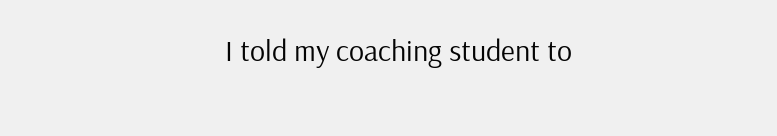I told my coaching student to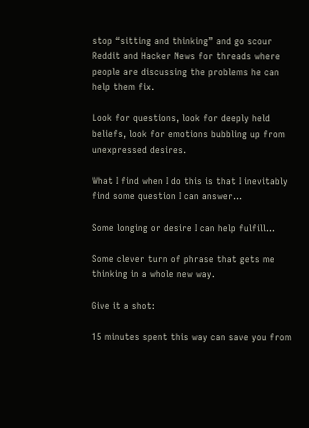stop “sitting and thinking” and go scour Reddit and Hacker News for threads where people are discussing the problems he can help them fix.

Look for questions, look for deeply held beliefs, look for emotions bubbling up from unexpressed desires.

What I find when I do this is that I inevitably find some question I can answer…

Some longing or desire I can help fulfill…

Some clever turn of phrase that gets me thinking in a whole new way.

Give it a shot:

15 minutes spent this way can save you from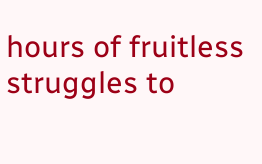hours of fruitless struggles to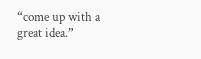“come up with a great idea.”